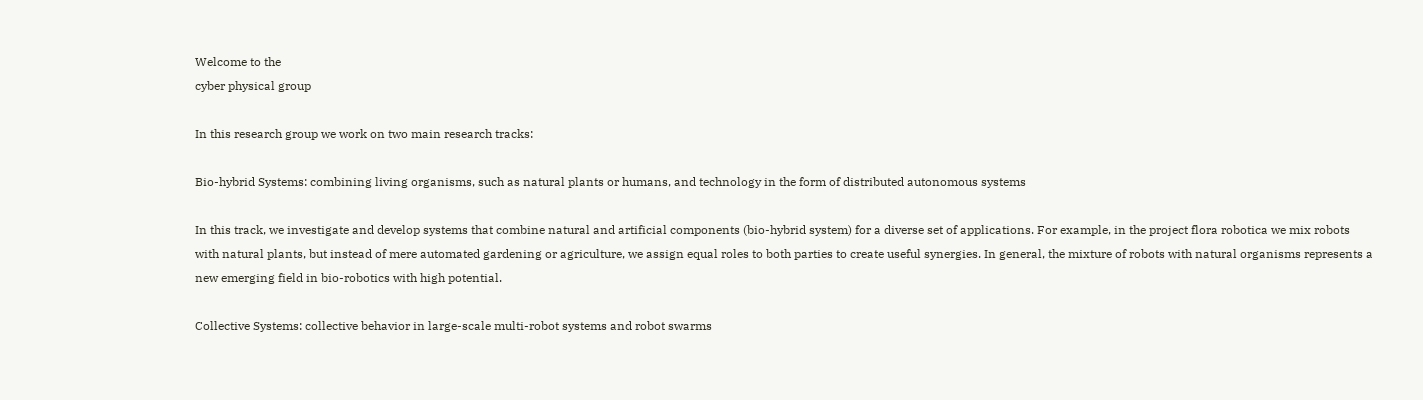Welcome to the
cyber physical group

In this research group we work on two main research tracks:

Bio-hybrid Systems: combining living organisms, such as natural plants or humans, and technology in the form of distributed autonomous systems

In this track, we investigate and develop systems that combine natural and artificial components (bio-hybrid system) for a diverse set of applications. For example, in the project flora robotica we mix robots with natural plants, but instead of mere automated gardening or agriculture, we assign equal roles to both parties to create useful synergies. In general, the mixture of robots with natural organisms represents a new emerging field in bio-robotics with high potential.

Collective Systems: collective behavior in large-scale multi-robot systems and robot swarms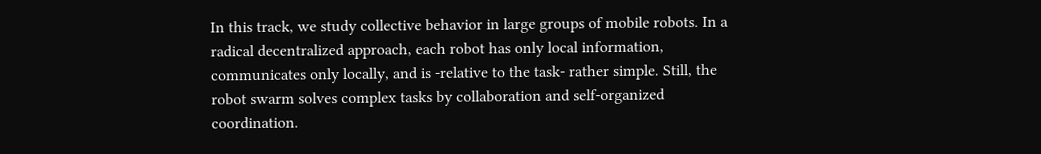In this track, we study collective behavior in large groups of mobile robots. In a radical decentralized approach, each robot has only local information, communicates only locally, and is -relative to the task- rather simple. Still, the robot swarm solves complex tasks by collaboration and self-organized coordination.